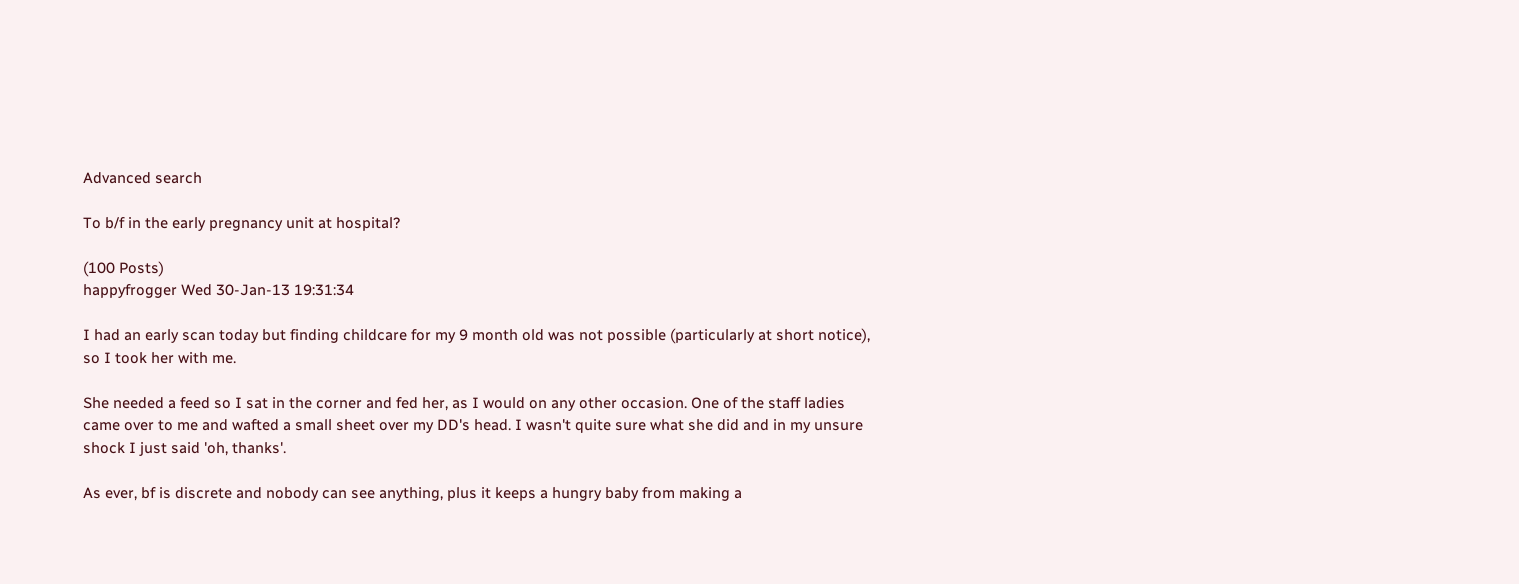Advanced search

To b/f in the early pregnancy unit at hospital?

(100 Posts)
happyfrogger Wed 30-Jan-13 19:31:34

I had an early scan today but finding childcare for my 9 month old was not possible (particularly at short notice), so I took her with me.

She needed a feed so I sat in the corner and fed her, as I would on any other occasion. One of the staff ladies came over to me and wafted a small sheet over my DD's head. I wasn't quite sure what she did and in my unsure shock I just said 'oh, thanks'.

As ever, bf is discrete and nobody can see anything, plus it keeps a hungry baby from making a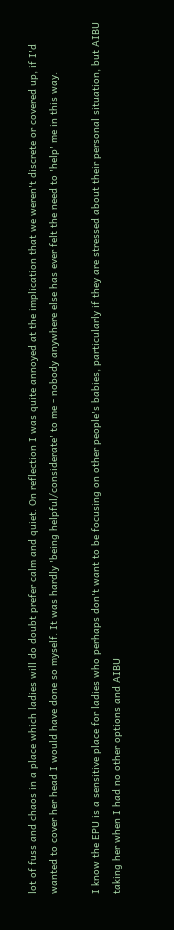lot of fuss and chaos in a place which ladies will do doubt prefer calm and quiet. On reflection I was quite annoyed at the implication that we weren't discrete or covered up, if I'd wanted to cover her head I would have done so myself. It was hardly 'being helpful/considerate' to me - nobody anywhere else has ever felt the need to 'help' me in this way.

I know the EPU is a sensitive place for ladies who perhaps don't want to be focusing on other people's babies, particularly if they are stressed about their personal situation, but AIBU taking her when I had no other options and AIBU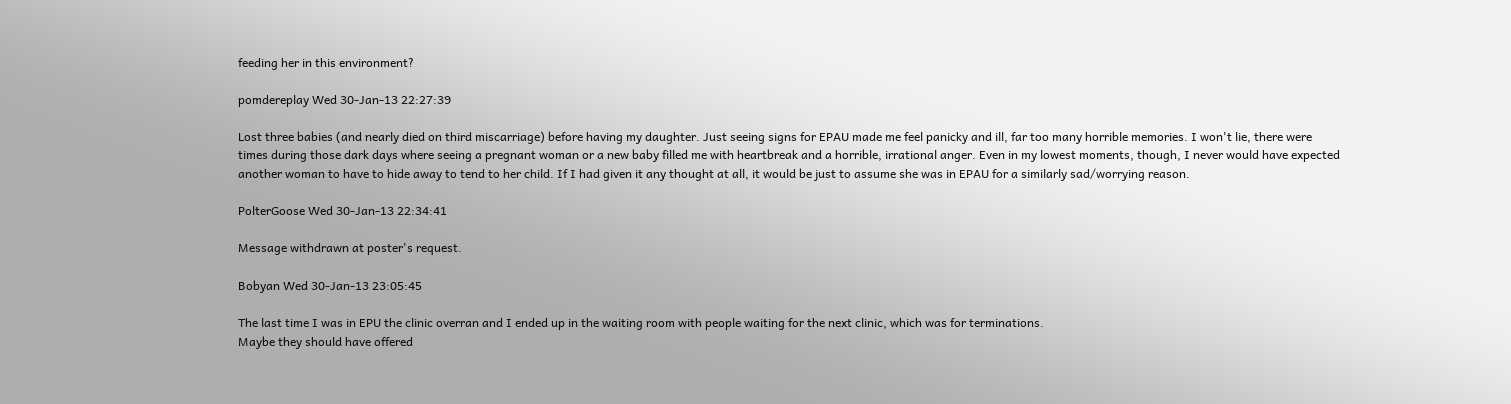feeding her in this environment?

pomdereplay Wed 30-Jan-13 22:27:39

Lost three babies (and nearly died on third miscarriage) before having my daughter. Just seeing signs for EPAU made me feel panicky and ill, far too many horrible memories. I won't lie, there were times during those dark days where seeing a pregnant woman or a new baby filled me with heartbreak and a horrible, irrational anger. Even in my lowest moments, though, I never would have expected another woman to have to hide away to tend to her child. If I had given it any thought at all, it would be just to assume she was in EPAU for a similarly sad/worrying reason.

PolterGoose Wed 30-Jan-13 22:34:41

Message withdrawn at poster's request.

Bobyan Wed 30-Jan-13 23:05:45

The last time I was in EPU the clinic overran and I ended up in the waiting room with people waiting for the next clinic, which was for terminations.
Maybe they should have offered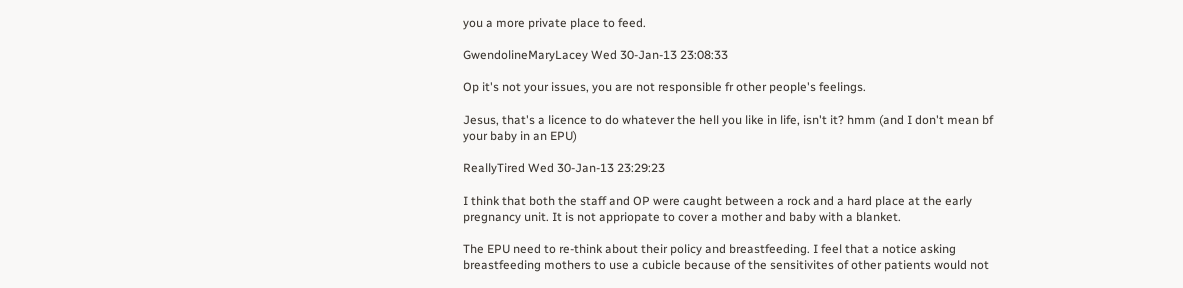you a more private place to feed.

GwendolineMaryLacey Wed 30-Jan-13 23:08:33

Op it's not your issues, you are not responsible fr other people's feelings.

Jesus, that's a licence to do whatever the hell you like in life, isn't it? hmm (and I don't mean bf your baby in an EPU)

ReallyTired Wed 30-Jan-13 23:29:23

I think that both the staff and OP were caught between a rock and a hard place at the early pregnancy unit. It is not appriopate to cover a mother and baby with a blanket.

The EPU need to re-think about their policy and breastfeeding. I feel that a notice asking breastfeeding mothers to use a cubicle because of the sensitivites of other patients would not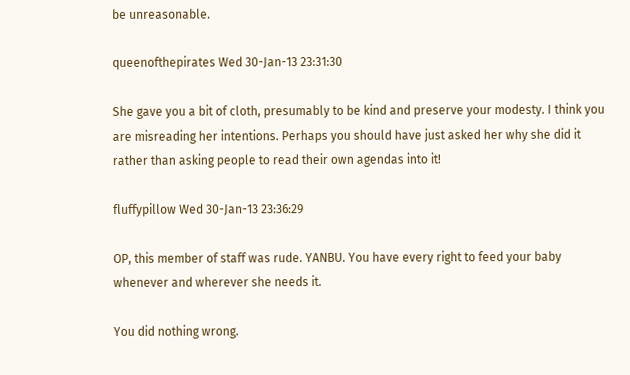be unreasonable.

queenofthepirates Wed 30-Jan-13 23:31:30

She gave you a bit of cloth, presumably to be kind and preserve your modesty. I think you are misreading her intentions. Perhaps you should have just asked her why she did it rather than asking people to read their own agendas into it!

fluffypillow Wed 30-Jan-13 23:36:29

OP, this member of staff was rude. YANBU. You have every right to feed your baby whenever and wherever she needs it.

You did nothing wrong.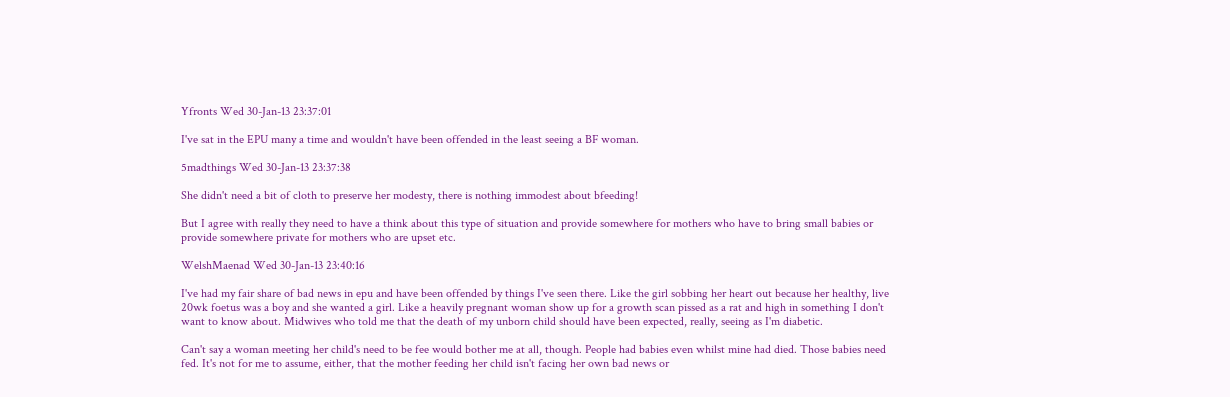Yfronts Wed 30-Jan-13 23:37:01

I've sat in the EPU many a time and wouldn't have been offended in the least seeing a BF woman.

5madthings Wed 30-Jan-13 23:37:38

She didn't need a bit of cloth to preserve her modesty, there is nothing immodest about bfeeding!

But I agree with really they need to have a think about this type of situation and provide somewhere for mothers who have to bring small babies or provide somewhere private for mothers who are upset etc.

WelshMaenad Wed 30-Jan-13 23:40:16

I've had my fair share of bad news in epu and have been offended by things I've seen there. Like the girl sobbing her heart out because her healthy, live 20wk foetus was a boy and she wanted a girl. Like a heavily pregnant woman show up for a growth scan pissed as a rat and high in something I don't want to know about. Midwives who told me that the death of my unborn child should have been expected, really, seeing as I'm diabetic.

Can't say a woman meeting her child's need to be fee would bother me at all, though. People had babies even whilst mine had died. Those babies need fed. It's not for me to assume, either, that the mother feeding her child isn't facing her own bad news or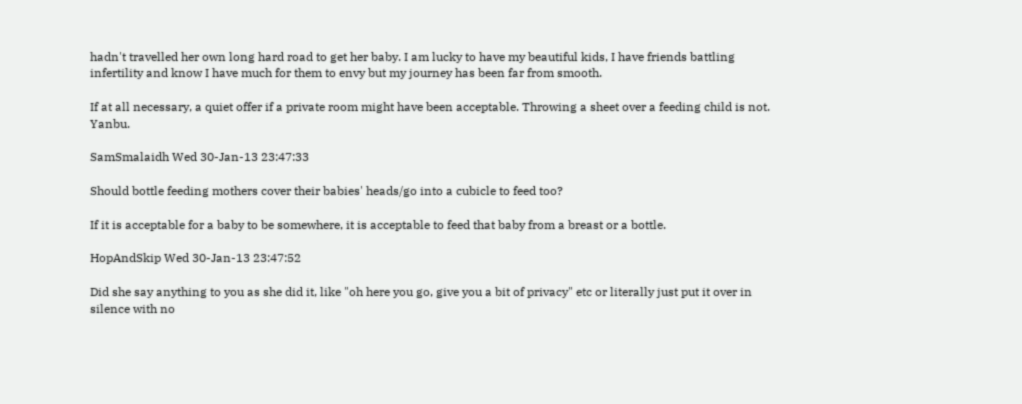hadn't travelled her own long hard road to get her baby. I am lucky to have my beautiful kids, I have friends battling infertility and know I have much for them to envy but my journey has been far from smooth.

If at all necessary, a quiet offer if a private room might have been acceptable. Throwing a sheet over a feeding child is not. Yanbu.

SamSmalaidh Wed 30-Jan-13 23:47:33

Should bottle feeding mothers cover their babies' heads/go into a cubicle to feed too?

If it is acceptable for a baby to be somewhere, it is acceptable to feed that baby from a breast or a bottle.

HopAndSkip Wed 30-Jan-13 23:47:52

Did she say anything to you as she did it, like "oh here you go, give you a bit of privacy" etc or literally just put it over in silence with no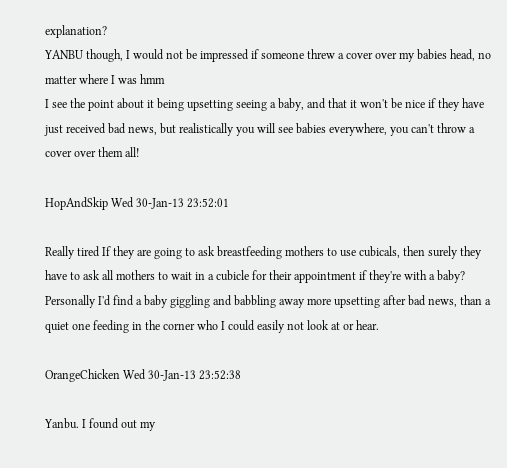explanation?
YANBU though, I would not be impressed if someone threw a cover over my babies head, no matter where I was hmm
I see the point about it being upsetting seeing a baby, and that it won't be nice if they have just received bad news, but realistically you will see babies everywhere, you can't throw a cover over them all!

HopAndSkip Wed 30-Jan-13 23:52:01

Really tired If they are going to ask breastfeeding mothers to use cubicals, then surely they have to ask all mothers to wait in a cubicle for their appointment if they're with a baby?
Personally I'd find a baby giggling and babbling away more upsetting after bad news, than a quiet one feeding in the corner who I could easily not look at or hear.

OrangeChicken Wed 30-Jan-13 23:52:38

Yanbu. I found out my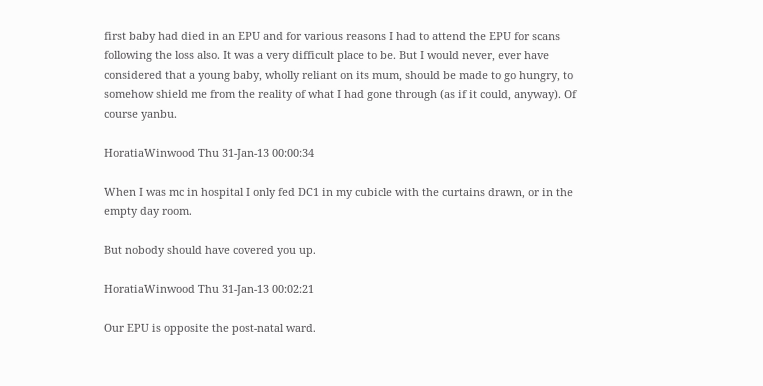first baby had died in an EPU and for various reasons I had to attend the EPU for scans following the loss also. It was a very difficult place to be. But I would never, ever have considered that a young baby, wholly reliant on its mum, should be made to go hungry, to somehow shield me from the reality of what I had gone through (as if it could, anyway). Of course yanbu.

HoratiaWinwood Thu 31-Jan-13 00:00:34

When I was mc in hospital I only fed DC1 in my cubicle with the curtains drawn, or in the empty day room.

But nobody should have covered you up.

HoratiaWinwood Thu 31-Jan-13 00:02:21

Our EPU is opposite the post-natal ward.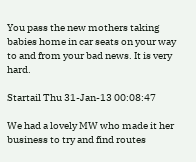You pass the new mothers taking babies home in car seats on your way to and from your bad news. It is very hard.

Startail Thu 31-Jan-13 00:08:47

We had a lovely MW who made it her business to try and find routes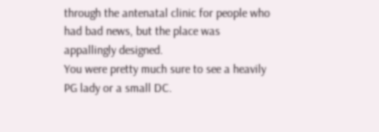through the antenatal clinic for people who had bad news, but the place was appallingly designed.
You were pretty much sure to see a heavily PG lady or a small DC.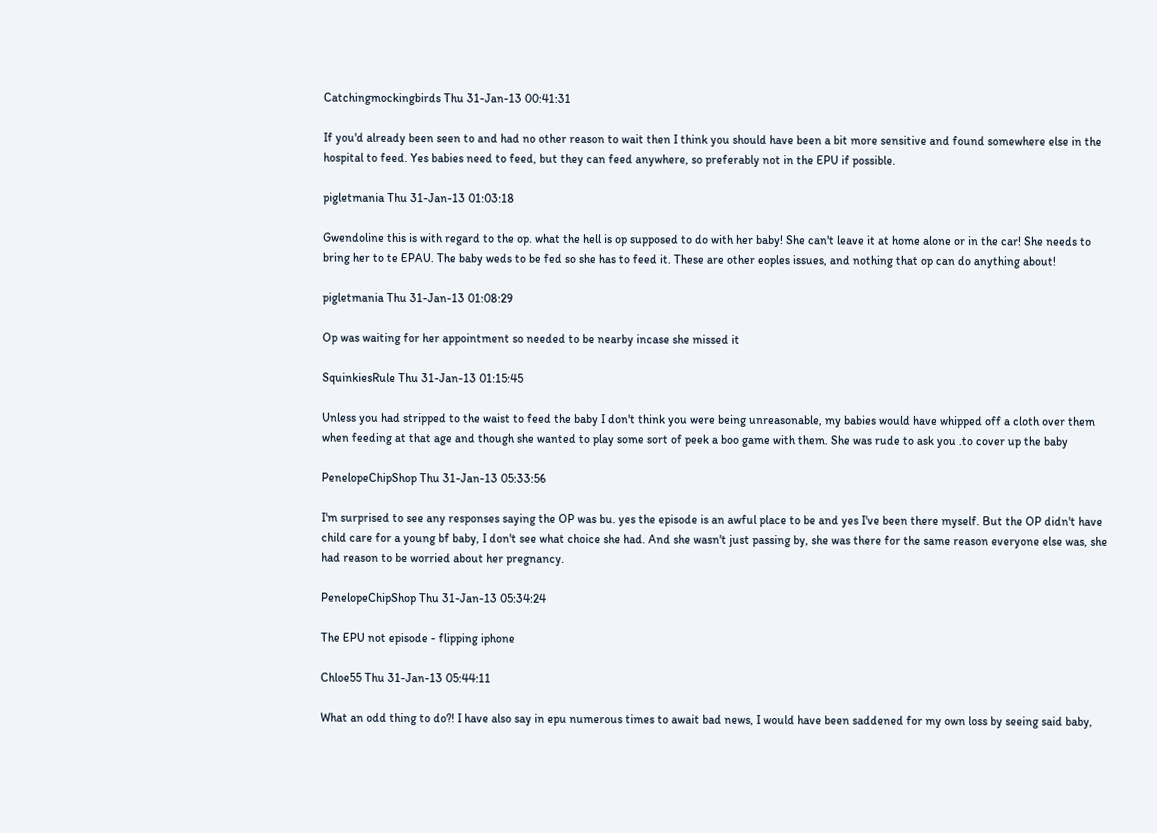Catchingmockingbirds Thu 31-Jan-13 00:41:31

If you'd already been seen to and had no other reason to wait then I think you should have been a bit more sensitive and found somewhere else in the hospital to feed. Yes babies need to feed, but they can feed anywhere, so preferably not in the EPU if possible.

pigletmania Thu 31-Jan-13 01:03:18

Gwendoline this is with regard to the op. what the hell is op supposed to do with her baby! She can't leave it at home alone or in the car! She needs to bring her to te EPAU. The baby weds to be fed so she has to feed it. These are other eoples issues, and nothing that op can do anything about!

pigletmania Thu 31-Jan-13 01:08:29

Op was waiting for her appointment so needed to be nearby incase she missed it

SquinkiesRule Thu 31-Jan-13 01:15:45

Unless you had stripped to the waist to feed the baby I don't think you were being unreasonable, my babies would have whipped off a cloth over them when feeding at that age and though she wanted to play some sort of peek a boo game with them. She was rude to ask you .to cover up the baby

PenelopeChipShop Thu 31-Jan-13 05:33:56

I'm surprised to see any responses saying the OP was bu. yes the episode is an awful place to be and yes I've been there myself. But the OP didn't have child care for a young bf baby, I don't see what choice she had. And she wasn't just passing by, she was there for the same reason everyone else was, she had reason to be worried about her pregnancy.

PenelopeChipShop Thu 31-Jan-13 05:34:24

The EPU not episode - flipping iphone

Chloe55 Thu 31-Jan-13 05:44:11

What an odd thing to do?! I have also say in epu numerous times to await bad news, I would have been saddened for my own loss by seeing said baby,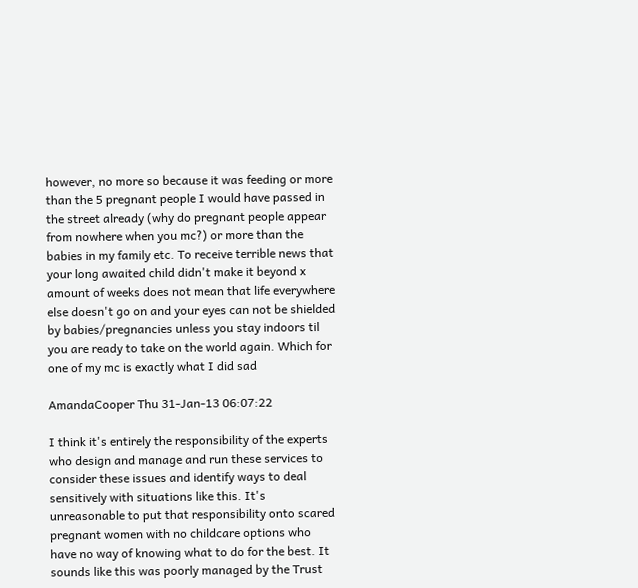however, no more so because it was feeding or more than the 5 pregnant people I would have passed in the street already (why do pregnant people appear from nowhere when you mc?) or more than the babies in my family etc. To receive terrible news that your long awaited child didn't make it beyond x amount of weeks does not mean that life everywhere else doesn't go on and your eyes can not be shielded by babies/pregnancies unless you stay indoors til you are ready to take on the world again. Which for one of my mc is exactly what I did sad

AmandaCooper Thu 31-Jan-13 06:07:22

I think it's entirely the responsibility of the experts who design and manage and run these services to consider these issues and identify ways to deal sensitively with situations like this. It's unreasonable to put that responsibility onto scared pregnant women with no childcare options who have no way of knowing what to do for the best. It sounds like this was poorly managed by the Trust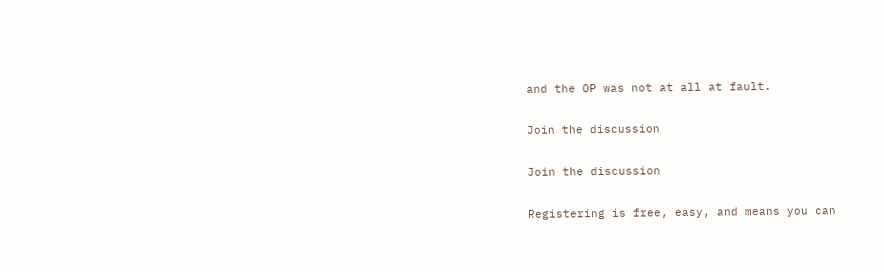and the OP was not at all at fault.

Join the discussion

Join the discussion

Registering is free, easy, and means you can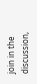join in the discussion,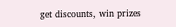get discounts, win prizes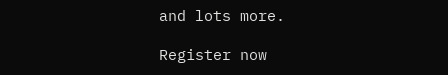and lots more.

Register now